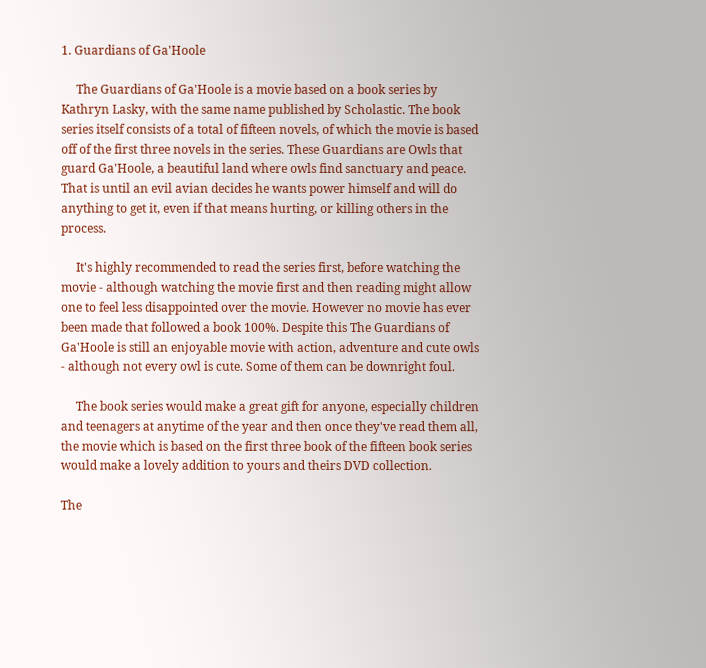1. Guardians of Ga'Hoole

     The Guardians of Ga'Hoole is a movie based on a book series by Kathryn Lasky, with the same name published by Scholastic. The book series itself consists of a total of fifteen novels, of which the movie is based off of the first three novels in the series. These Guardians are Owls that guard Ga'Hoole, a beautiful land where owls find sanctuary and peace. That is until an evil avian decides he wants power himself and will do anything to get it, even if that means hurting, or killing others in the process.

     It's highly recommended to read the series first, before watching the movie - although watching the movie first and then reading might allow one to feel less disappointed over the movie. However no movie has ever been made that followed a book 100%. Despite this The Guardians of Ga'Hoole is still an enjoyable movie with action, adventure and cute owls - although not every owl is cute. Some of them can be downright foul.

     The book series would make a great gift for anyone, especially children and teenagers at anytime of the year and then once they've read them all, the movie which is based on the first three book of the fifteen book series would make a lovely addition to yours and theirs DVD collection.

The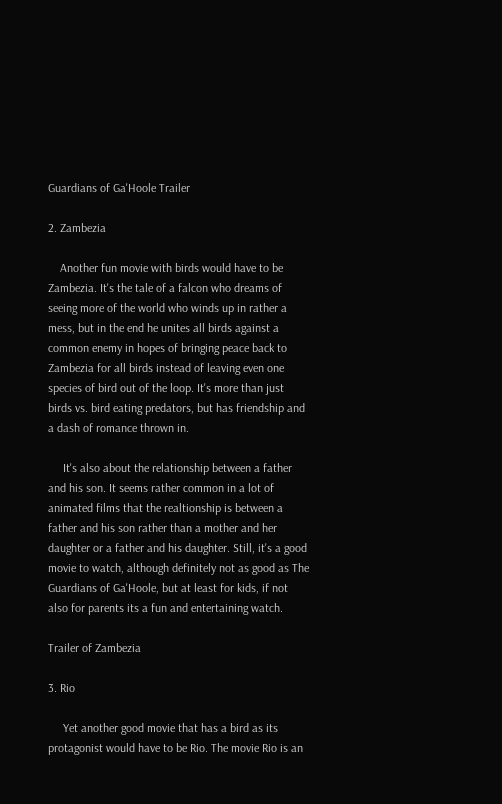Guardians of Ga'Hoole Trailer

2. Zambezia

    Another fun movie with birds would have to be Zambezia. It's the tale of a falcon who dreams of seeing more of the world who winds up in rather a mess, but in the end he unites all birds against a common enemy in hopes of bringing peace back to Zambezia for all birds instead of leaving even one species of bird out of the loop. It's more than just birds vs. bird eating predators, but has friendship and a dash of romance thrown in.

     It's also about the relationship between a father and his son. It seems rather common in a lot of animated films that the realtionship is between a father and his son rather than a mother and her daughter or a father and his daughter. Still, it's a good movie to watch, although definitely not as good as The Guardians of Ga'Hoole, but at least for kids, if not also for parents its a fun and entertaining watch.

Trailer of Zambezia

3. Rio

     Yet another good movie that has a bird as its protagonist would have to be Rio. The movie Rio is an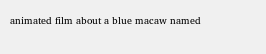animated film about a blue macaw named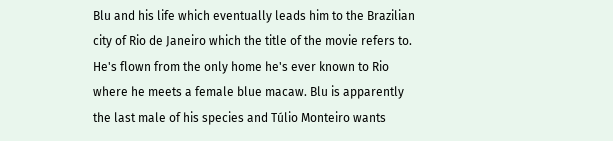Blu and his life which eventually leads him to the Brazilian city of Rio de Janeiro which the title of the movie refers to. He's flown from the only home he's ever known to Rio where he meets a female blue macaw. Blu is apparently the last male of his species and Túlio Monteiro wants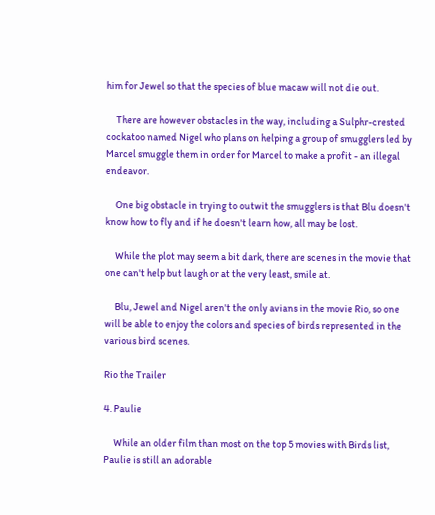him for Jewel so that the species of blue macaw will not die out.

     There are however obstacles in the way, including a Sulphr-crested cockatoo named Nigel who plans on helping a group of smugglers led by Marcel smuggle them in order for Marcel to make a profit - an illegal endeavor.

     One big obstacle in trying to outwit the smugglers is that Blu doesn't know how to fly and if he doesn't learn how, all may be lost.

     While the plot may seem a bit dark, there are scenes in the movie that one can't help but laugh or at the very least, smile at.

     Blu, Jewel and Nigel aren't the only avians in the movie Rio, so one will be able to enjoy the colors and species of birds represented in the various bird scenes.

Rio the Trailer

4. Paulie

     While an older film than most on the top 5 movies with Birds list, Paulie is still an adorable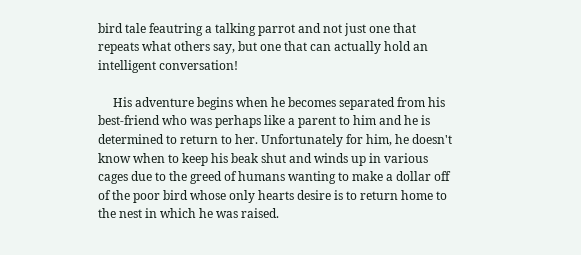bird tale feautring a talking parrot and not just one that repeats what others say, but one that can actually hold an intelligent conversation!

     His adventure begins when he becomes separated from his best-friend who was perhaps like a parent to him and he is determined to return to her. Unfortunately for him, he doesn't know when to keep his beak shut and winds up in various cages due to the greed of humans wanting to make a dollar off of the poor bird whose only hearts desire is to return home to the nest in which he was raised.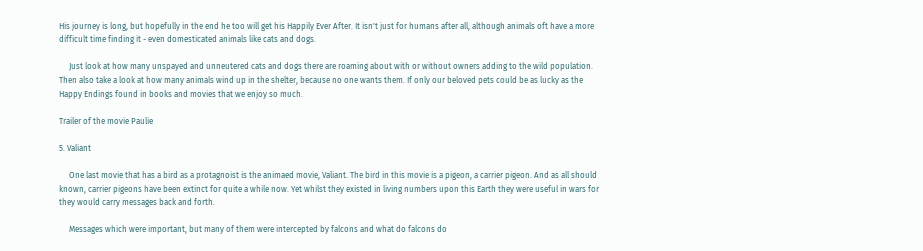His journey is long, but hopefully in the end he too will get his Happily Ever After. It isn't just for humans after all, although animals oft have a more difficult time finding it - even domesticated animals like cats and dogs.

     Just look at how many unspayed and unneutered cats and dogs there are roaming about with or without owners adding to the wild population. Then also take a look at how many animals wind up in the shelter, because no one wants them. If only our beloved pets could be as lucky as the Happy Endings found in books and movies that we enjoy so much.

Trailer of the movie Paulie

5. Valiant

     One last movie that has a bird as a protagnoist is the animaed movie, Valiant. The bird in this movie is a pigeon, a carrier pigeon. And as all should known, carrier pigeons have been extinct for quite a while now. Yet whilst they existed in living numbers upon this Earth they were useful in wars for they would carry messages back and forth.

     Messages which were important, but many of them were intercepted by falcons and what do falcons do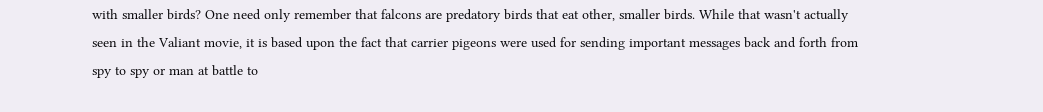with smaller birds? One need only remember that falcons are predatory birds that eat other, smaller birds. While that wasn't actually seen in the Valiant movie, it is based upon the fact that carrier pigeons were used for sending important messages back and forth from spy to spy or man at battle to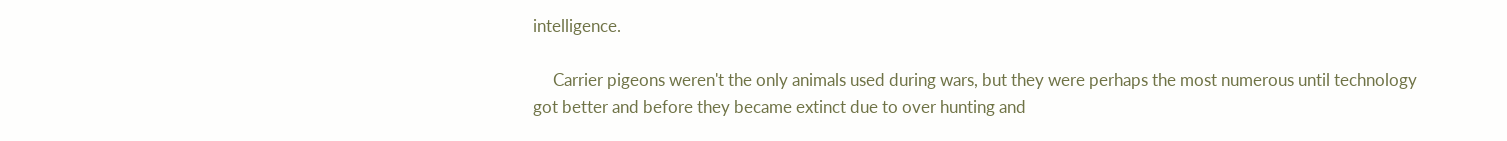intelligence.

     Carrier pigeons weren't the only animals used during wars, but they were perhaps the most numerous until technology got better and before they became extinct due to over hunting and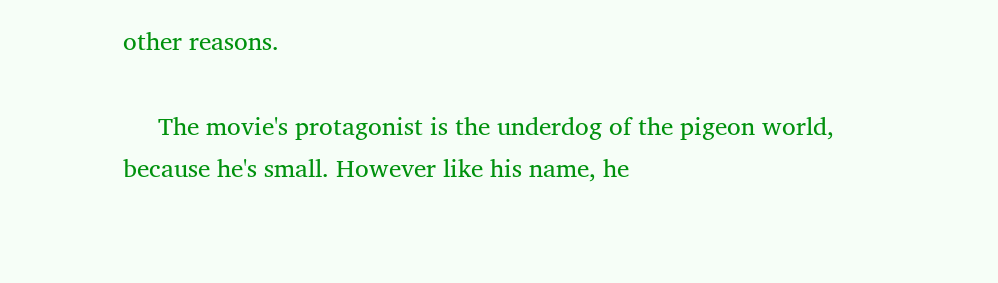other reasons.

     The movie's protagonist is the underdog of the pigeon world, because he's small. However like his name, he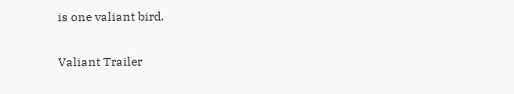is one valiant bird.

Valiant Trailer